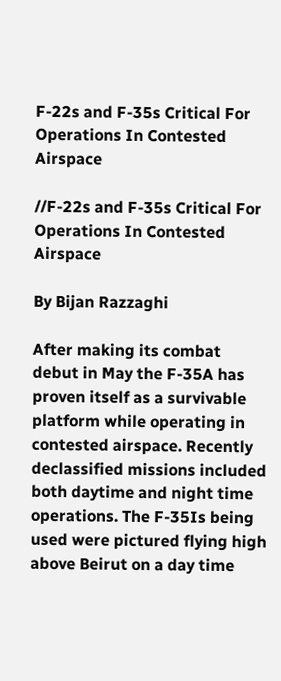F-22s and F-35s Critical For Operations In Contested Airspace

//F-22s and F-35s Critical For Operations In Contested Airspace

By Bijan Razzaghi

After making its combat debut in May the F-35A has proven itself as a survivable platform while operating in contested airspace. Recently declassified missions included both daytime and night time operations. The F-35Is being used were pictured flying high above Beirut on a day time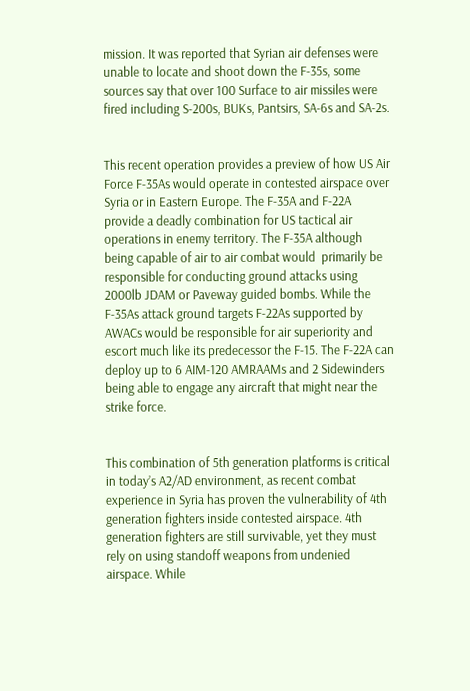mission. It was reported that Syrian air defenses were unable to locate and shoot down the F-35s, some sources say that over 100 Surface to air missiles were fired including S-200s, BUKs, Pantsirs, SA-6s and SA-2s.


This recent operation provides a preview of how US Air Force F-35As would operate in contested airspace over Syria or in Eastern Europe. The F-35A and F-22A provide a deadly combination for US tactical air operations in enemy territory. The F-35A although being capable of air to air combat would  primarily be responsible for conducting ground attacks using 2000lb JDAM or Paveway guided bombs. While the F-35As attack ground targets F-22As supported by AWACs would be responsible for air superiority and escort much like its predecessor the F-15. The F-22A can deploy up to 6 AIM-120 AMRAAMs and 2 Sidewinders being able to engage any aircraft that might near the strike force.


This combination of 5th generation platforms is critical in today’s A2/AD environment, as recent combat experience in Syria has proven the vulnerability of 4th generation fighters inside contested airspace. 4th generation fighters are still survivable, yet they must rely on using standoff weapons from undenied airspace. While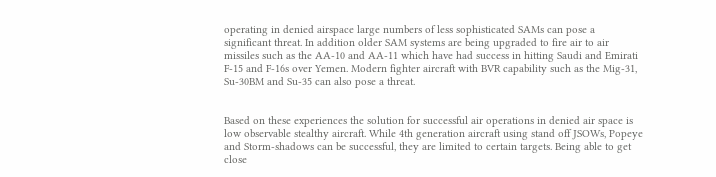operating in denied airspace large numbers of less sophisticated SAMs can pose a significant threat. In addition older SAM systems are being upgraded to fire air to air missiles such as the AA-10 and AA-11 which have had success in hitting Saudi and Emirati F-15 and F-16s over Yemen. Modern fighter aircraft with BVR capability such as the Mig-31, Su-30BM and Su-35 can also pose a threat.


Based on these experiences the solution for successful air operations in denied air space is low observable stealthy aircraft. While 4th generation aircraft using stand off JSOWs, Popeye and Storm-shadows can be successful, they are limited to certain targets. Being able to get close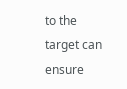to the target can ensure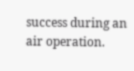success during an air operation.